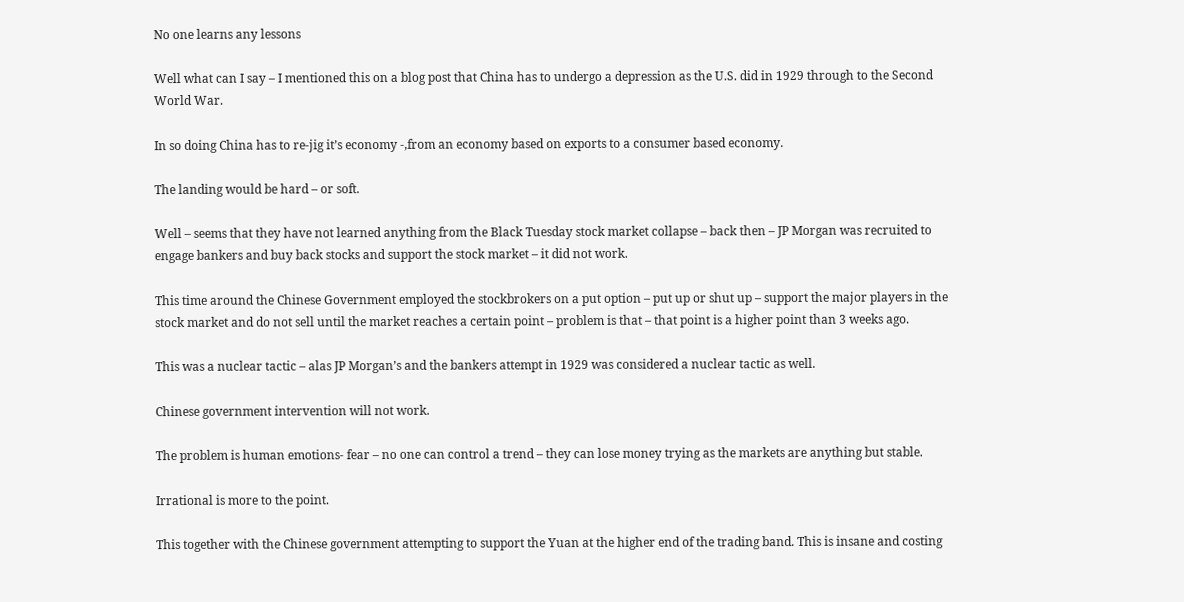No one learns any lessons

Well what can I say – I mentioned this on a blog post that China has to undergo a depression as the U.S. did in 1929 through to the Second World War.

In so doing China has to re-jig it’s economy -,from an economy based on exports to a consumer based economy.

The landing would be hard – or soft.

Well – seems that they have not learned anything from the Black Tuesday stock market collapse – back then – JP Morgan was recruited to engage bankers and buy back stocks and support the stock market – it did not work.

This time around the Chinese Government employed the stockbrokers on a put option – put up or shut up – support the major players in the stock market and do not sell until the market reaches a certain point – problem is that – that point is a higher point than 3 weeks ago.

This was a nuclear tactic – alas JP Morgan’s and the bankers attempt in 1929 was considered a nuclear tactic as well.

Chinese government intervention will not work.

The problem is human emotions- fear – no one can control a trend – they can lose money trying as the markets are anything but stable.

Irrational is more to the point.

This together with the Chinese government attempting to support the Yuan at the higher end of the trading band. This is insane and costing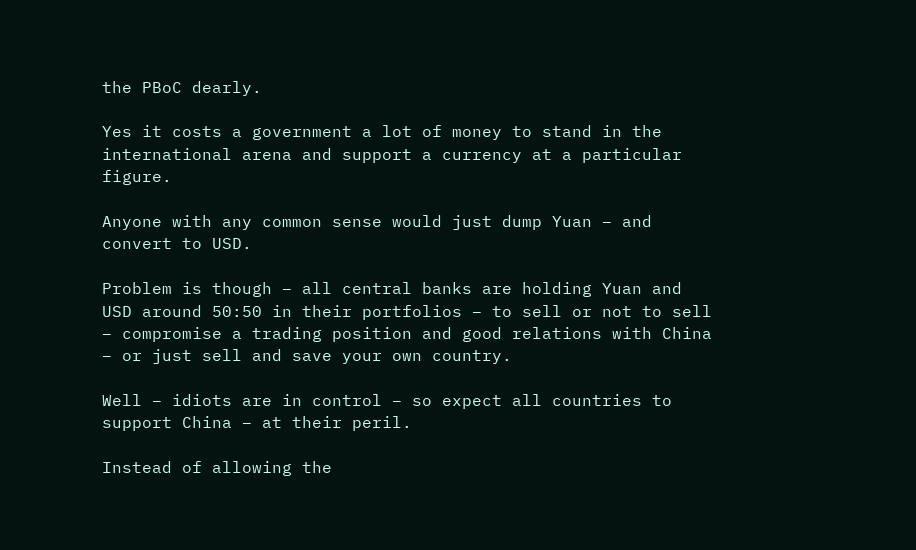the PBoC dearly.

Yes it costs a government a lot of money to stand in the international arena and support a currency at a particular figure.

Anyone with any common sense would just dump Yuan – and convert to USD.

Problem is though – all central banks are holding Yuan and USD around 50:50 in their portfolios – to sell or not to sell – compromise a trading position and good relations with China – or just sell and save your own country.

Well – idiots are in control – so expect all countries to support China – at their peril.

Instead of allowing the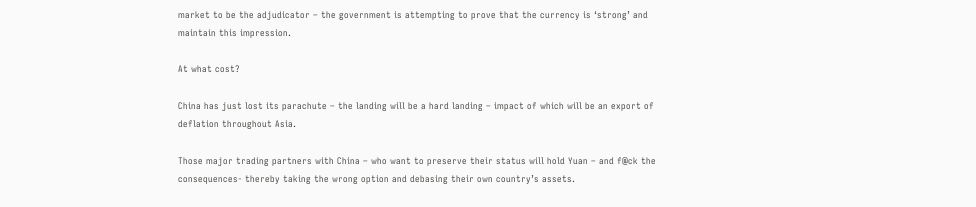market to be the adjudicator – the government is attempting to prove that the currency is ‘strong’ and maintain this impression.

At what cost?

China has just lost its parachute – the landing will be a hard landing – impact of which will be an export of deflation throughout Asia.

Those major trading partners with China – who want to preserve their status will hold Yuan – and f@ck the consequences- thereby taking the wrong option and debasing their own country’s assets.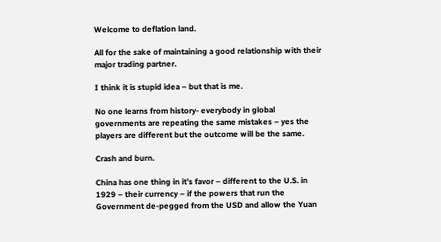Welcome to deflation land.

All for the sake of maintaining a good relationship with their major trading partner.

I think it is stupid idea – but that is me.

No one learns from history- everybody in global governments are repeating the same mistakes – yes the players are different but the outcome will be the same.

Crash and burn.

China has one thing in it’s favor – different to the U.S. in 1929 – their currency – if the powers that run the Government de-pegged from the USD and allow the Yuan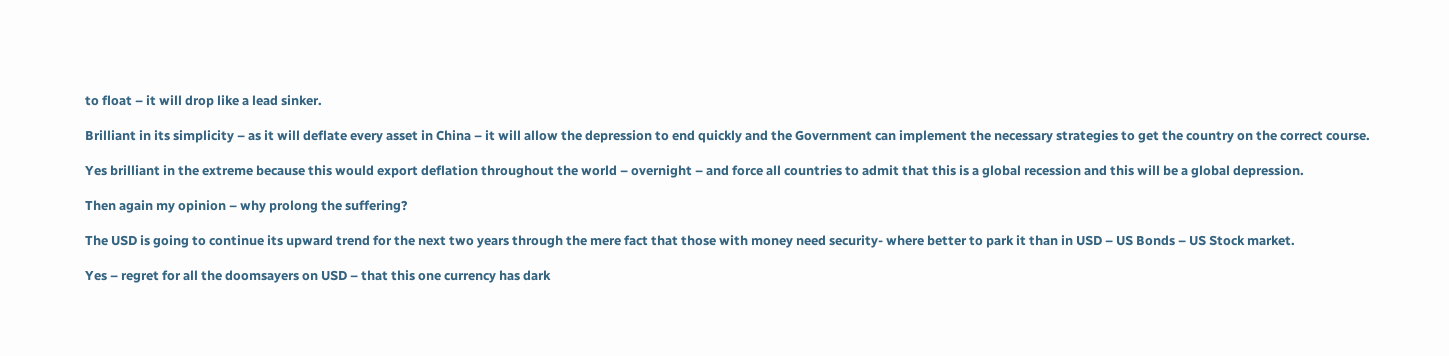to float – it will drop like a lead sinker.

Brilliant in its simplicity – as it will deflate every asset in China – it will allow the depression to end quickly and the Government can implement the necessary strategies to get the country on the correct course.

Yes brilliant in the extreme because this would export deflation throughout the world – overnight – and force all countries to admit that this is a global recession and this will be a global depression.

Then again my opinion – why prolong the suffering?

The USD is going to continue its upward trend for the next two years through the mere fact that those with money need security- where better to park it than in USD – US Bonds – US Stock market.

Yes – regret for all the doomsayers on USD – that this one currency has dark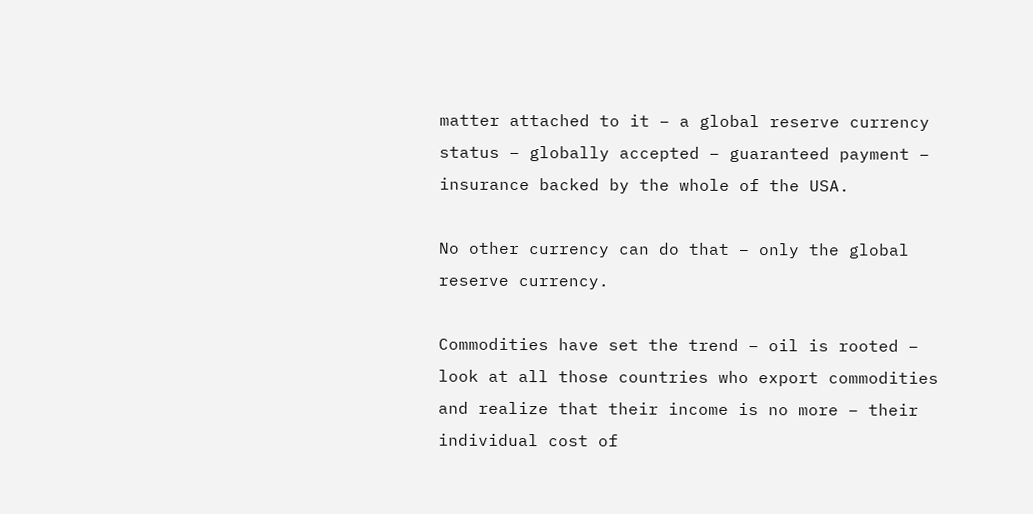matter attached to it – a global reserve currency status – globally accepted – guaranteed payment – insurance backed by the whole of the USA.

No other currency can do that – only the global reserve currency.

Commodities have set the trend – oil is rooted – look at all those countries who export commodities and realize that their income is no more – their individual cost of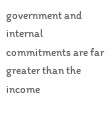government and internal commitments are far greater than the income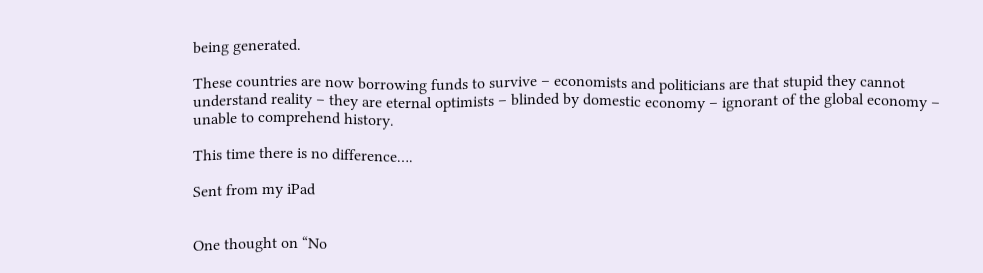being generated.

These countries are now borrowing funds to survive – economists and politicians are that stupid they cannot understand reality – they are eternal optimists – blinded by domestic economy – ignorant of the global economy – unable to comprehend history.

This time there is no difference….

Sent from my iPad


One thought on “No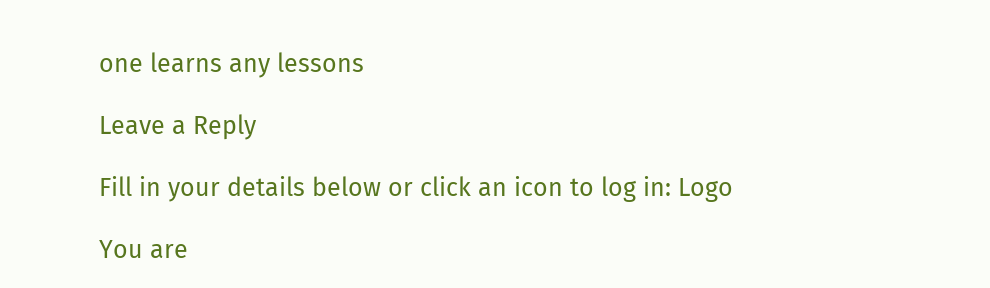one learns any lessons

Leave a Reply

Fill in your details below or click an icon to log in: Logo

You are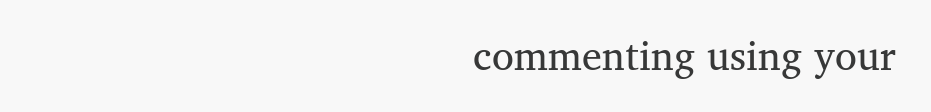commenting using your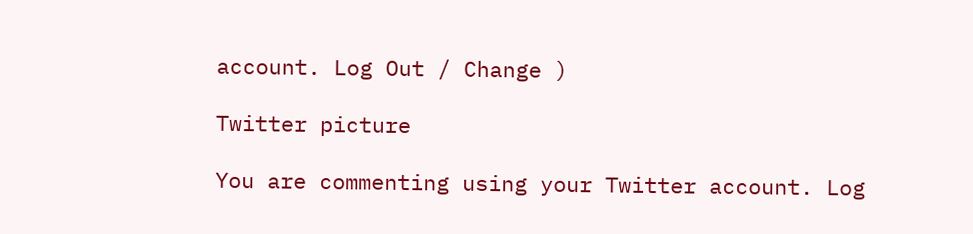account. Log Out / Change )

Twitter picture

You are commenting using your Twitter account. Log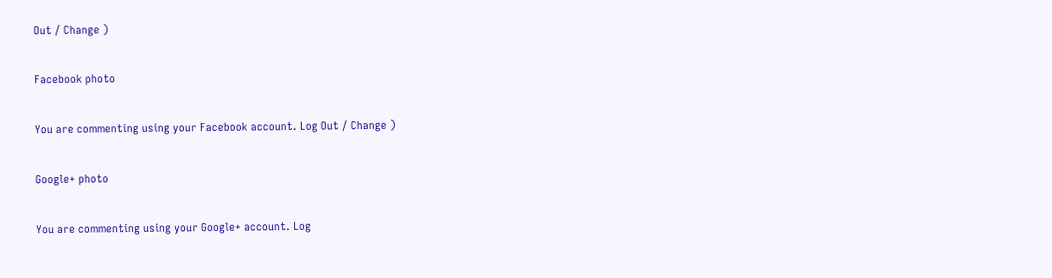Out / Change )

Facebook photo

You are commenting using your Facebook account. Log Out / Change )

Google+ photo

You are commenting using your Google+ account. Log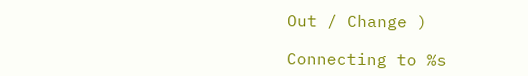Out / Change )

Connecting to %s